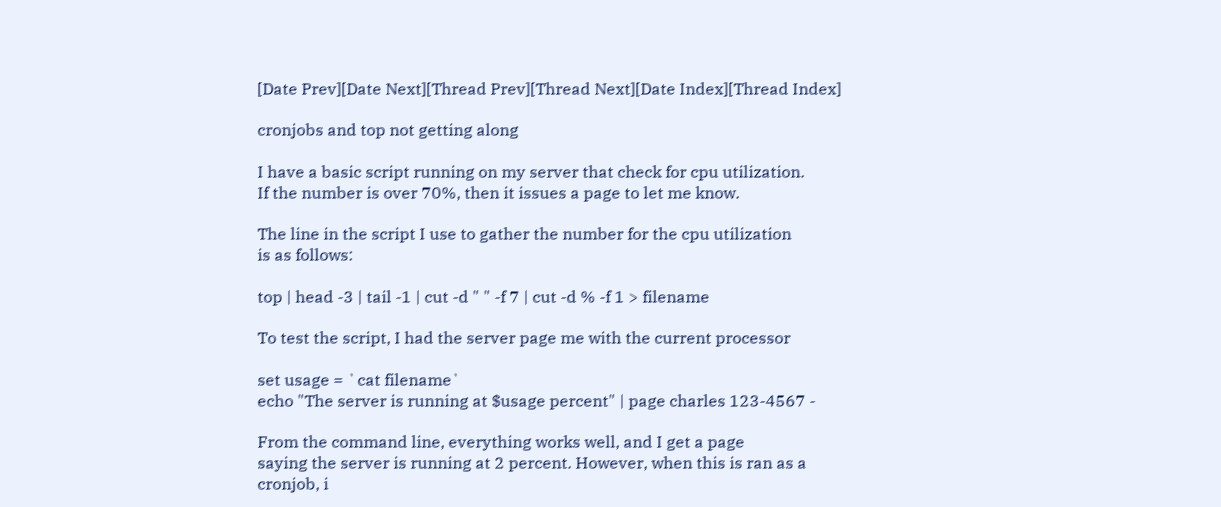[Date Prev][Date Next][Thread Prev][Thread Next][Date Index][Thread Index]

cronjobs and top not getting along

I have a basic script running on my server that check for cpu utilization.
If the number is over 70%, then it issues a page to let me know.

The line in the script I use to gather the number for the cpu utilization
is as follows:

top | head -3 | tail -1 | cut -d " " -f 7 | cut -d % -f 1 > filename

To test the script, I had the server page me with the current processor

set usage = `cat filename`
echo "The server is running at $usage percent" | page charles 123-4567 -

From the command line, everything works well, and I get a page
saying the server is running at 2 percent. However, when this is ran as a
cronjob, i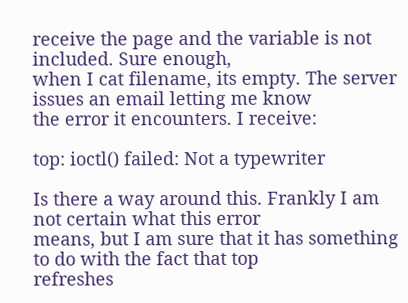receive the page and the variable is not included. Sure enough,
when I cat filename, its empty. The server issues an email letting me know
the error it encounters. I receive:

top: ioctl() failed: Not a typewriter

Is there a way around this. Frankly I am not certain what this error
means, but I am sure that it has something to do with the fact that top
refreshes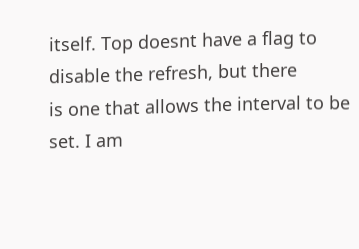itself. Top doesnt have a flag to disable the refresh, but there
is one that allows the interval to be set. I am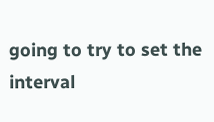going to try to set the
interval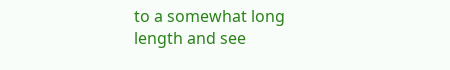to a somewhat long length and see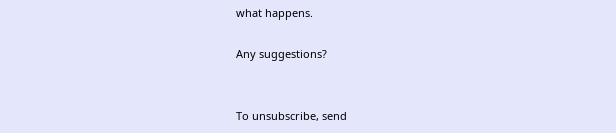what happens.

Any suggestions?


To unsubscribe, send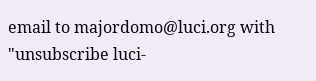email to majordomo@luci.org with
"unsubscribe luci-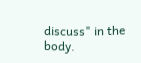discuss" in the body.